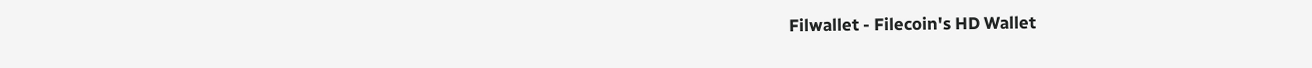Filwallet - Filecoin's HD Wallet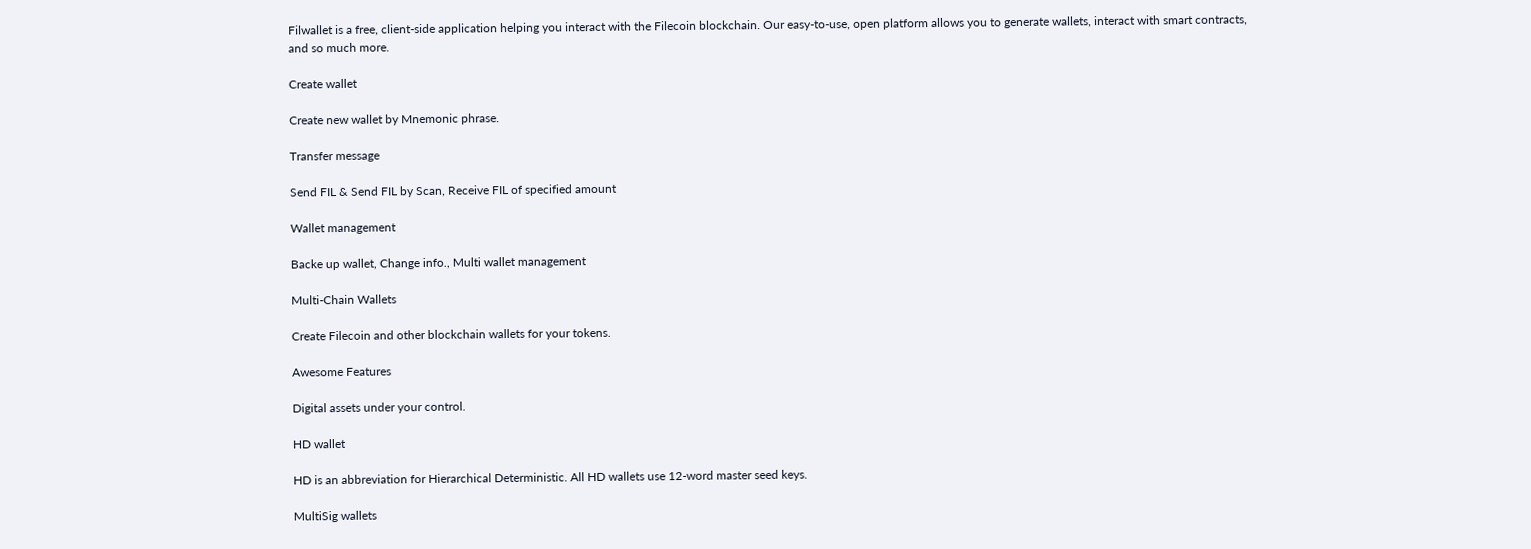Filwallet is a free, client-side application helping you interact with the Filecoin blockchain. Our easy-to-use, open platform allows you to generate wallets, interact with smart contracts, and so much more.

Create wallet

Create new wallet by Mnemonic phrase.

Transfer message

Send FIL & Send FIL by Scan, Receive FIL of specified amount

Wallet management

Backe up wallet, Change info., Multi wallet management

Multi-Chain Wallets

Create Filecoin and other blockchain wallets for your tokens.

Awesome Features

Digital assets under your control.

HD wallet

HD is an abbreviation for Hierarchical Deterministic. All HD wallets use 12-word master seed keys.

MultiSig wallets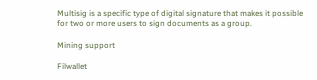Multisig is a specific type of digital signature that makes it possible for two or more users to sign documents as a group.

Mining support

Filwallet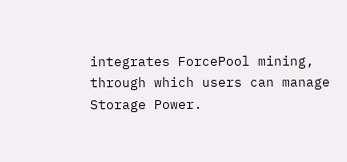integrates ForcePool mining, through which users can manage Storage Power.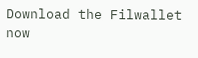Download the Filwallet now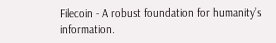Filecoin - A robust foundation for humanity’s information.